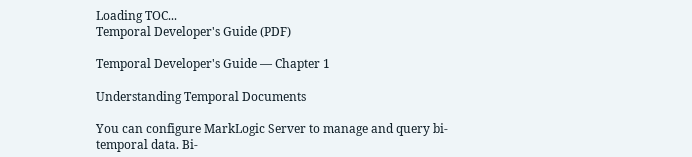Loading TOC...
Temporal Developer's Guide (PDF)

Temporal Developer's Guide — Chapter 1

Understanding Temporal Documents

You can configure MarkLogic Server to manage and query bi-temporal data. Bi-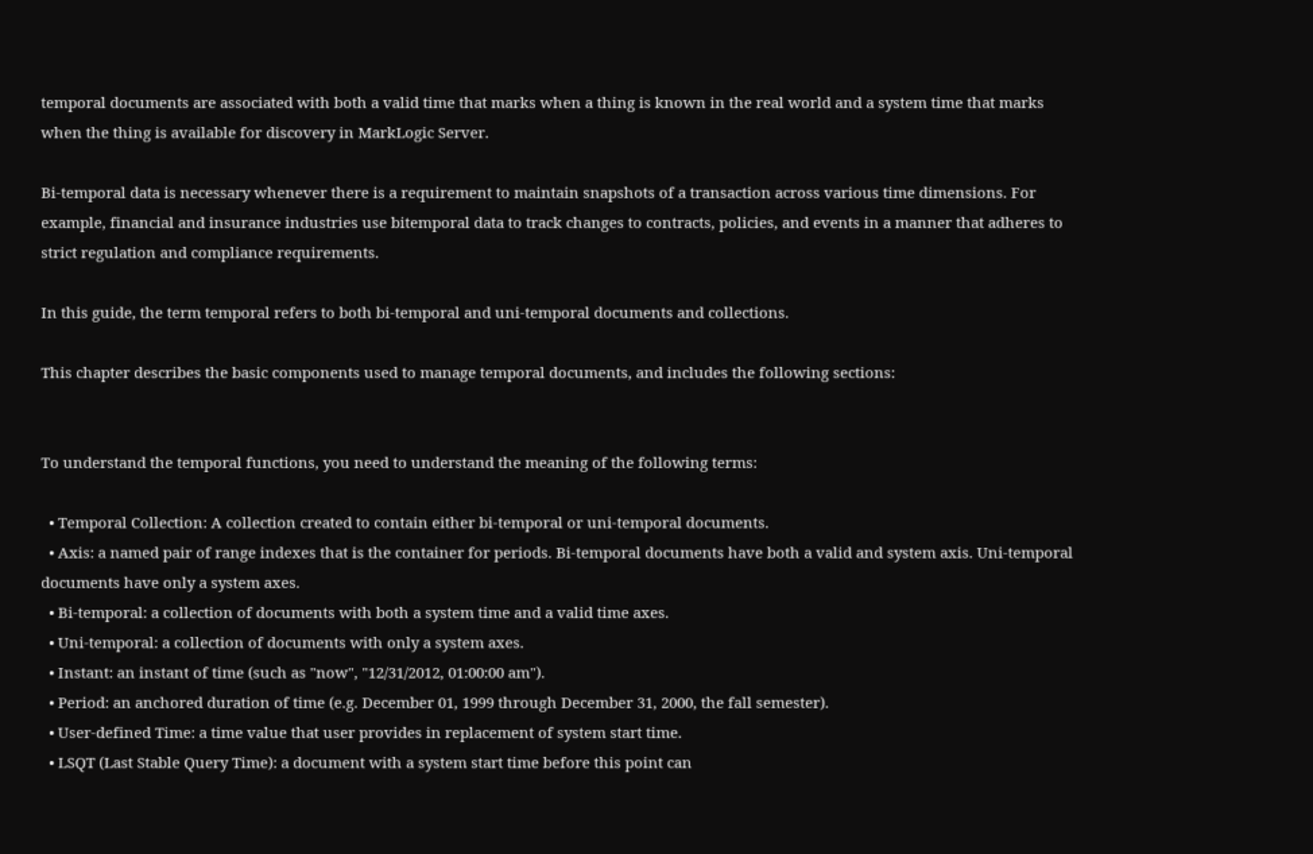temporal documents are associated with both a valid time that marks when a thing is known in the real world and a system time that marks when the thing is available for discovery in MarkLogic Server.

Bi-temporal data is necessary whenever there is a requirement to maintain snapshots of a transaction across various time dimensions. For example, financial and insurance industries use bitemporal data to track changes to contracts, policies, and events in a manner that adheres to strict regulation and compliance requirements.

In this guide, the term temporal refers to both bi-temporal and uni-temporal documents and collections.

This chapter describes the basic components used to manage temporal documents, and includes the following sections:


To understand the temporal functions, you need to understand the meaning of the following terms:

  • Temporal Collection: A collection created to contain either bi-temporal or uni-temporal documents.
  • Axis: a named pair of range indexes that is the container for periods. Bi-temporal documents have both a valid and system axis. Uni-temporal documents have only a system axes.
  • Bi-temporal: a collection of documents with both a system time and a valid time axes.
  • Uni-temporal: a collection of documents with only a system axes.
  • Instant: an instant of time (such as "now", "12/31/2012, 01:00:00 am").
  • Period: an anchored duration of time (e.g. December 01, 1999 through December 31, 2000, the fall semester).
  • User-defined Time: a time value that user provides in replacement of system start time.
  • LSQT (Last Stable Query Time): a document with a system start time before this point can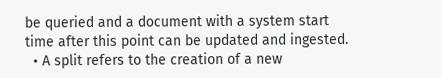be queried and a document with a system start time after this point can be updated and ingested.
  • A split refers to the creation of a new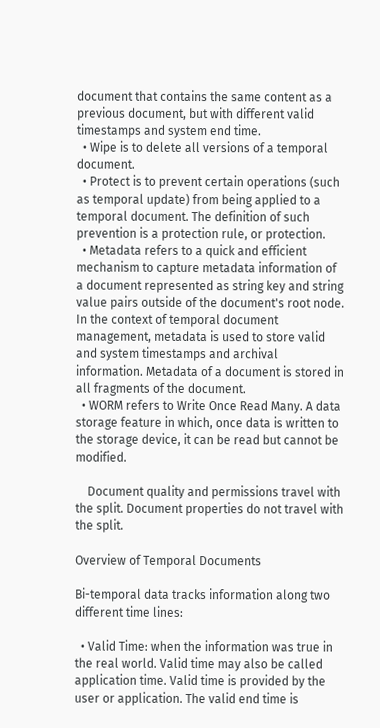document that contains the same content as a previous document, but with different valid timestamps and system end time.
  • Wipe is to delete all versions of a temporal document.
  • Protect is to prevent certain operations (such as temporal update) from being applied to a temporal document. The definition of such prevention is a protection rule, or protection.
  • Metadata refers to a quick and efficient mechanism to capture metadata information of a document represented as string key and string value pairs outside of the document's root node. In the context of temporal document management, metadata is used to store valid and system timestamps and archival information. Metadata of a document is stored in all fragments of the document.
  • WORM refers to Write Once Read Many. A data storage feature in which, once data is written to the storage device, it can be read but cannot be modified.

    Document quality and permissions travel with the split. Document properties do not travel with the split.

Overview of Temporal Documents

Bi-temporal data tracks information along two different time lines:

  • Valid Time: when the information was true in the real world. Valid time may also be called application time. Valid time is provided by the user or application. The valid end time is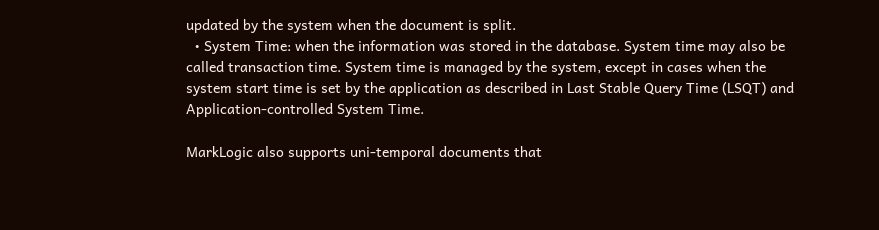updated by the system when the document is split.
  • System Time: when the information was stored in the database. System time may also be called transaction time. System time is managed by the system, except in cases when the system start time is set by the application as described in Last Stable Query Time (LSQT) and Application-controlled System Time.

MarkLogic also supports uni-temporal documents that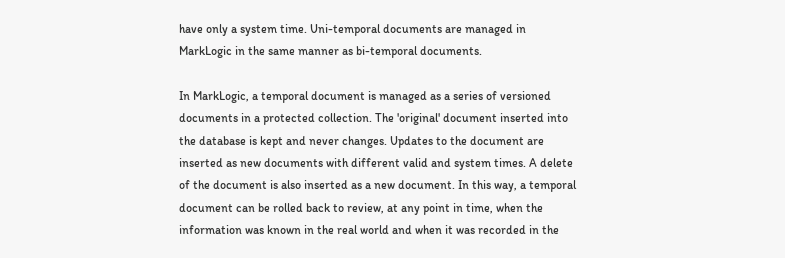have only a system time. Uni-temporal documents are managed in MarkLogic in the same manner as bi-temporal documents.

In MarkLogic, a temporal document is managed as a series of versioned documents in a protected collection. The 'original' document inserted into the database is kept and never changes. Updates to the document are inserted as new documents with different valid and system times. A delete of the document is also inserted as a new document. In this way, a temporal document can be rolled back to review, at any point in time, when the information was known in the real world and when it was recorded in the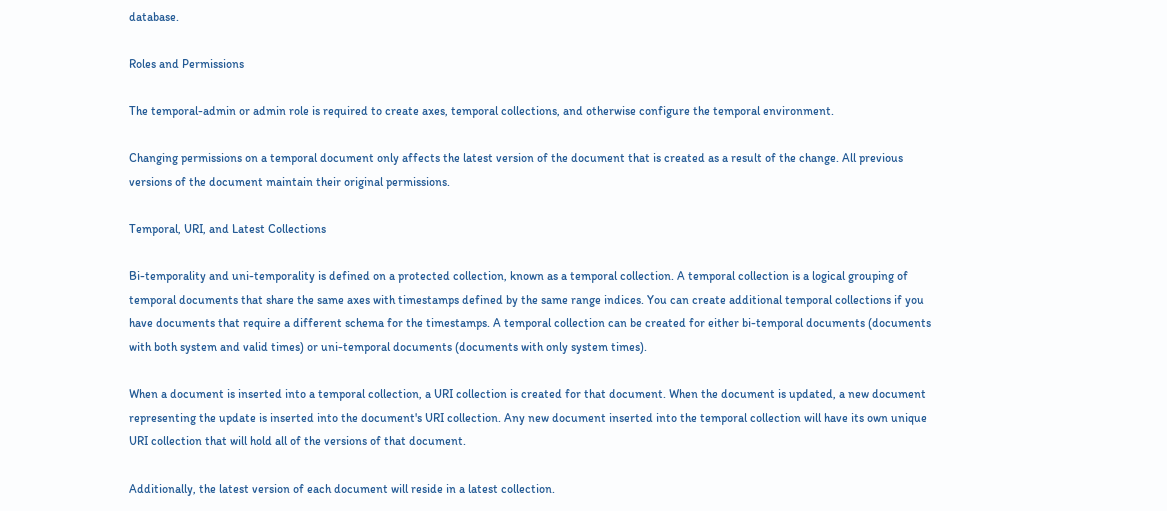database.

Roles and Permissions

The temporal-admin or admin role is required to create axes, temporal collections, and otherwise configure the temporal environment.

Changing permissions on a temporal document only affects the latest version of the document that is created as a result of the change. All previous versions of the document maintain their original permissions.

Temporal, URI, and Latest Collections

Bi-temporality and uni-temporality is defined on a protected collection, known as a temporal collection. A temporal collection is a logical grouping of temporal documents that share the same axes with timestamps defined by the same range indices. You can create additional temporal collections if you have documents that require a different schema for the timestamps. A temporal collection can be created for either bi-temporal documents (documents with both system and valid times) or uni-temporal documents (documents with only system times).

When a document is inserted into a temporal collection, a URI collection is created for that document. When the document is updated, a new document representing the update is inserted into the document's URI collection. Any new document inserted into the temporal collection will have its own unique URI collection that will hold all of the versions of that document.

Additionally, the latest version of each document will reside in a latest collection.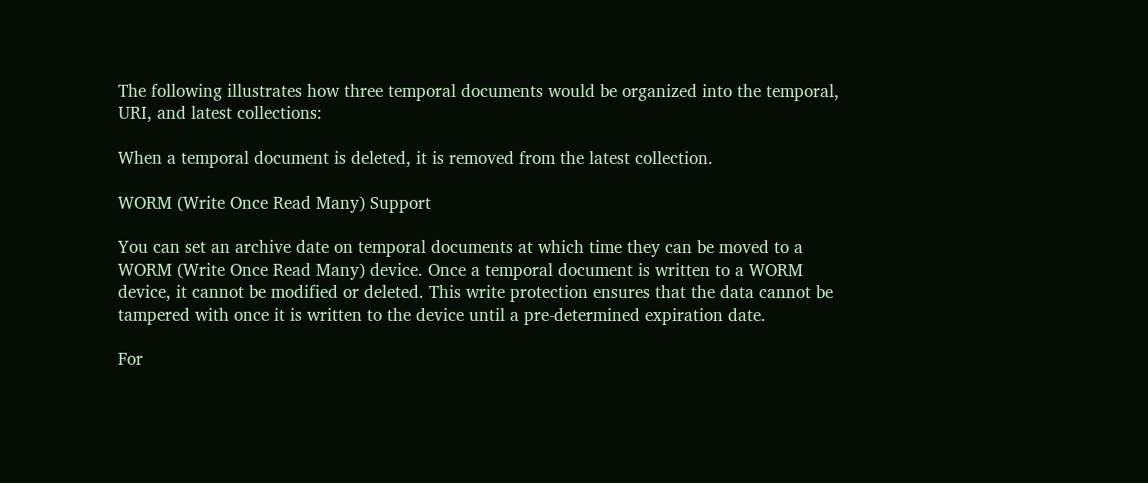The following illustrates how three temporal documents would be organized into the temporal, URI, and latest collections:

When a temporal document is deleted, it is removed from the latest collection.

WORM (Write Once Read Many) Support

You can set an archive date on temporal documents at which time they can be moved to a WORM (Write Once Read Many) device. Once a temporal document is written to a WORM device, it cannot be modified or deleted. This write protection ensures that the data cannot be tampered with once it is written to the device until a pre-determined expiration date.

For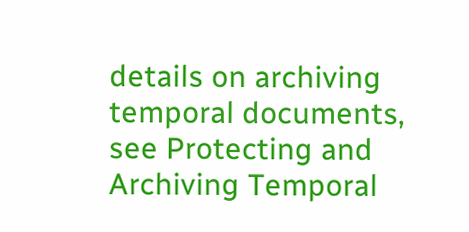details on archiving temporal documents, see Protecting and Archiving Temporal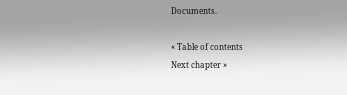Documents.

« Table of contents
Next chapter »